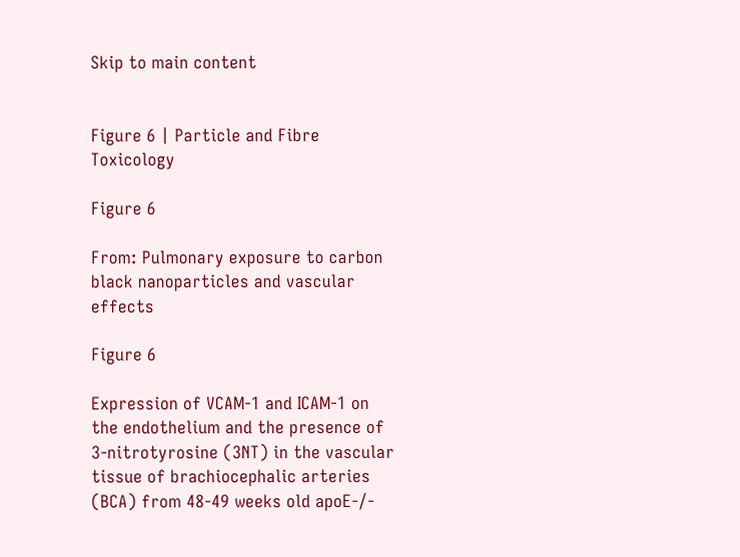Skip to main content


Figure 6 | Particle and Fibre Toxicology

Figure 6

From: Pulmonary exposure to carbon black nanoparticles and vascular effects

Figure 6

Expression of VCAM-1 and ICAM-1 on the endothelium and the presence of 3-nitrotyrosine (3NT) in the vascular tissue of brachiocephalic arteries (BCA) from 48-49 weeks old apoE-/-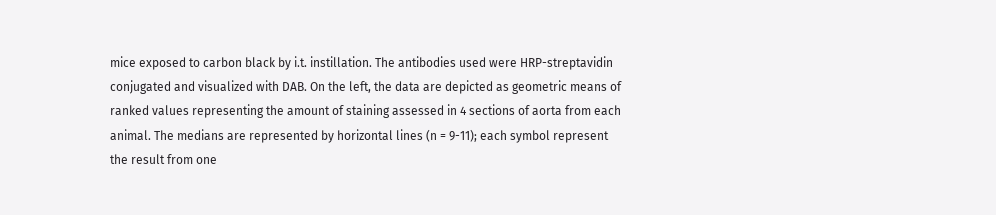mice exposed to carbon black by i.t. instillation. The antibodies used were HRP-streptavidin conjugated and visualized with DAB. On the left, the data are depicted as geometric means of ranked values representing the amount of staining assessed in 4 sections of aorta from each animal. The medians are represented by horizontal lines (n = 9-11); each symbol represent the result from one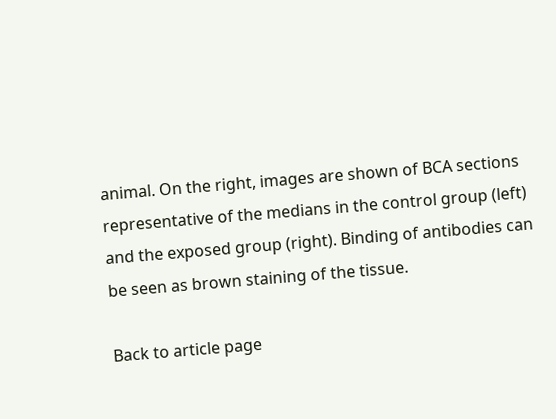animal. On the right, images are shown of BCA sections representative of the medians in the control group (left) and the exposed group (right). Binding of antibodies can be seen as brown staining of the tissue.

Back to article page